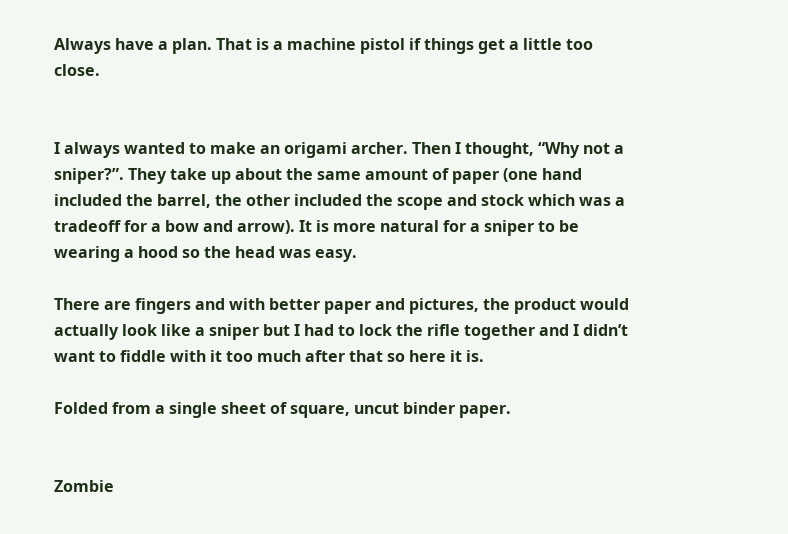Always have a plan. That is a machine pistol if things get a little too close.


I always wanted to make an origami archer. Then I thought, “Why not a sniper?”. They take up about the same amount of paper (one hand included the barrel, the other included the scope and stock which was a tradeoff for a bow and arrow). It is more natural for a sniper to be wearing a hood so the head was easy.

There are fingers and with better paper and pictures, the product would actually look like a sniper but I had to lock the rifle together and I didn’t want to fiddle with it too much after that so here it is.

Folded from a single sheet of square, uncut binder paper.


Zombie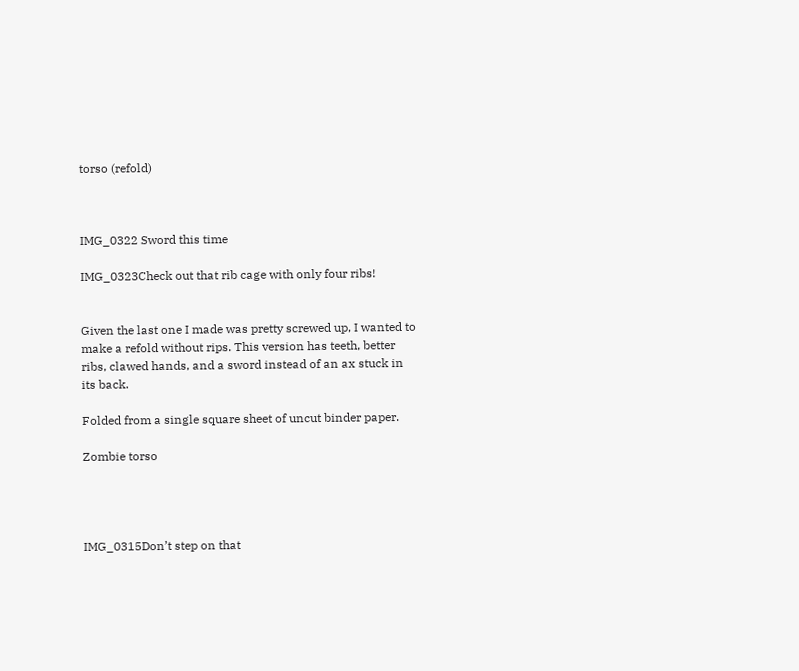torso (refold)



IMG_0322 Sword this time

IMG_0323Check out that rib cage with only four ribs!


Given the last one I made was pretty screwed up, I wanted to make a refold without rips. This version has teeth, better ribs, clawed hands, and a sword instead of an ax stuck in its back.

Folded from a single square sheet of uncut binder paper.

Zombie torso




IMG_0315Don’t step on that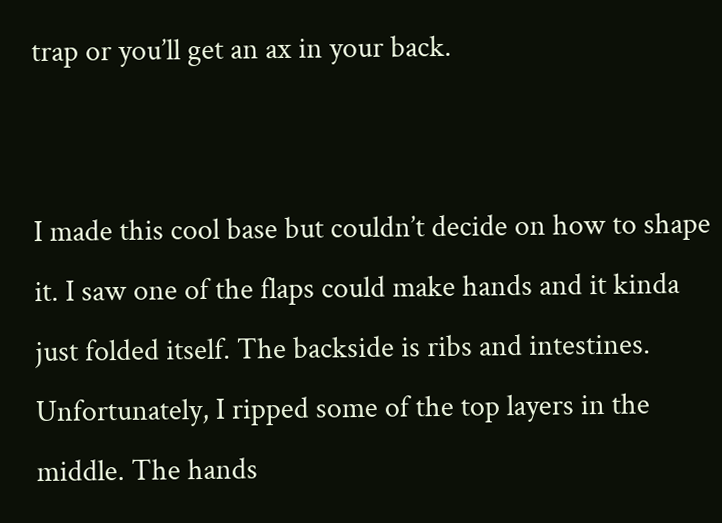trap or you’ll get an ax in your back.


I made this cool base but couldn’t decide on how to shape it. I saw one of the flaps could make hands and it kinda just folded itself. The backside is ribs and intestines. Unfortunately, I ripped some of the top layers in the middle. The hands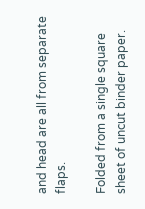and head are all from separate flaps.

Folded from a single square sheet of uncut binder paper.